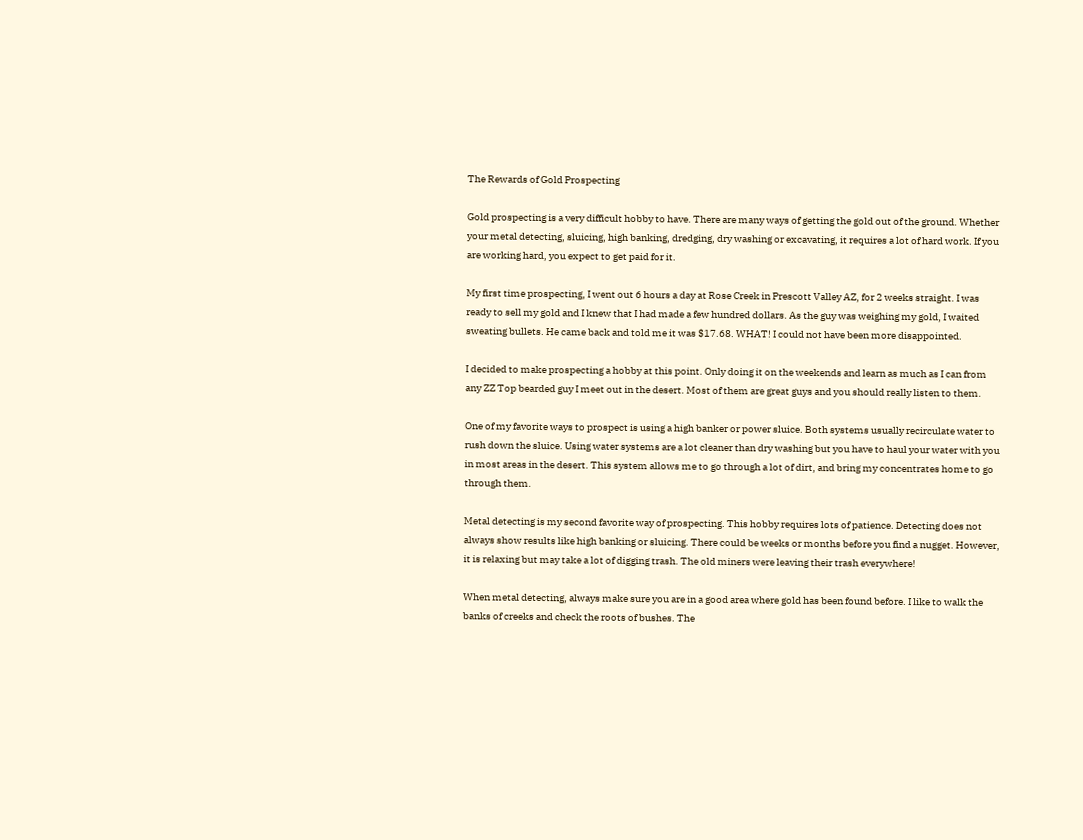The Rewards of Gold Prospecting

Gold prospecting is a very difficult hobby to have. There are many ways of getting the gold out of the ground. Whether your metal detecting, sluicing, high banking, dredging, dry washing or excavating, it requires a lot of hard work. If you are working hard, you expect to get paid for it.

My first time prospecting, I went out 6 hours a day at Rose Creek in Prescott Valley AZ, for 2 weeks straight. I was ready to sell my gold and I knew that I had made a few hundred dollars. As the guy was weighing my gold, I waited sweating bullets. He came back and told me it was $17.68. WHAT! I could not have been more disappointed.

I decided to make prospecting a hobby at this point. Only doing it on the weekends and learn as much as I can from any ZZ Top bearded guy I meet out in the desert. Most of them are great guys and you should really listen to them.

One of my favorite ways to prospect is using a high banker or power sluice. Both systems usually recirculate water to rush down the sluice. Using water systems are a lot cleaner than dry washing but you have to haul your water with you in most areas in the desert. This system allows me to go through a lot of dirt, and bring my concentrates home to go through them.

Metal detecting is my second favorite way of prospecting. This hobby requires lots of patience. Detecting does not always show results like high banking or sluicing. There could be weeks or months before you find a nugget. However, it is relaxing but may take a lot of digging trash. The old miners were leaving their trash everywhere!

When metal detecting, always make sure you are in a good area where gold has been found before. I like to walk the banks of creeks and check the roots of bushes. The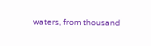waters, from thousand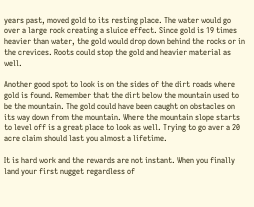years past, moved gold to its resting place. The water would go over a large rock creating a sluice effect. Since gold is 19 times heavier than water, the gold would drop down behind the rocks or in the crevices. Roots could stop the gold and heavier material as well.

Another good spot to look is on the sides of the dirt roads where gold is found. Remember that the dirt below the mountain used to be the mountain. The gold could have been caught on obstacles on its way down from the mountain. Where the mountain slope starts to level off is a great place to look as well. Trying to go aver a 20 acre claim should last you almost a lifetime.

It is hard work and the rewards are not instant. When you finally land your first nugget regardless of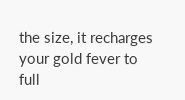the size, it recharges your gold fever to full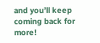and you’ll keep coming back for more!